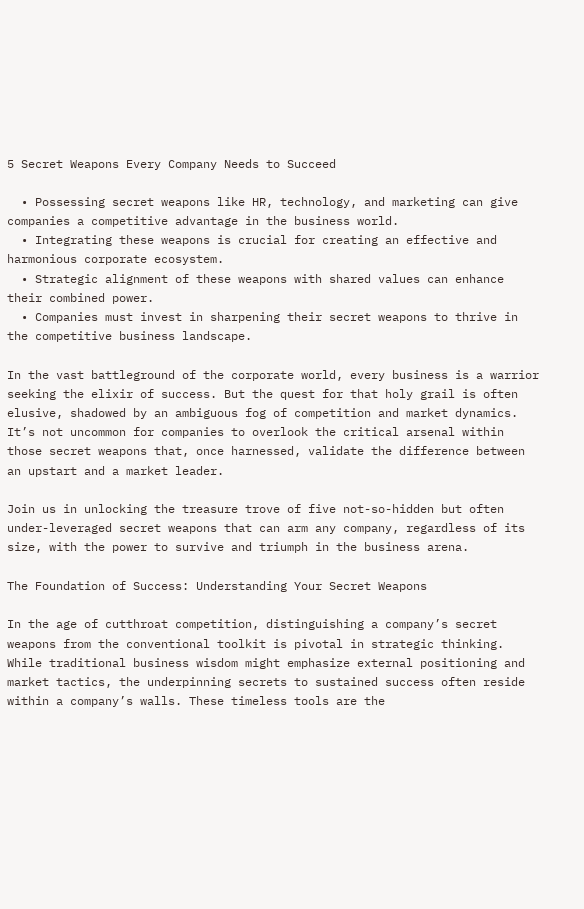5 Secret Weapons Every Company Needs to Succeed

  • Possessing secret weapons like HR, technology, and marketing can give companies a competitive advantage in the business world.
  • Integrating these weapons is crucial for creating an effective and harmonious corporate ecosystem.
  • Strategic alignment of these weapons with shared values can enhance their combined power.
  • Companies must invest in sharpening their secret weapons to thrive in the competitive business landscape.

In the vast battleground of the corporate world, every business is a warrior seeking the elixir of success. But the quest for that holy grail is often elusive, shadowed by an ambiguous fog of competition and market dynamics. It’s not uncommon for companies to overlook the critical arsenal within those secret weapons that, once harnessed, validate the difference between an upstart and a market leader.

Join us in unlocking the treasure trove of five not-so-hidden but often under-leveraged secret weapons that can arm any company, regardless of its size, with the power to survive and triumph in the business arena.

The Foundation of Success: Understanding Your Secret Weapons

In the age of cutthroat competition, distinguishing a company’s secret weapons from the conventional toolkit is pivotal in strategic thinking. While traditional business wisdom might emphasize external positioning and market tactics, the underpinning secrets to sustained success often reside within a company’s walls. These timeless tools are the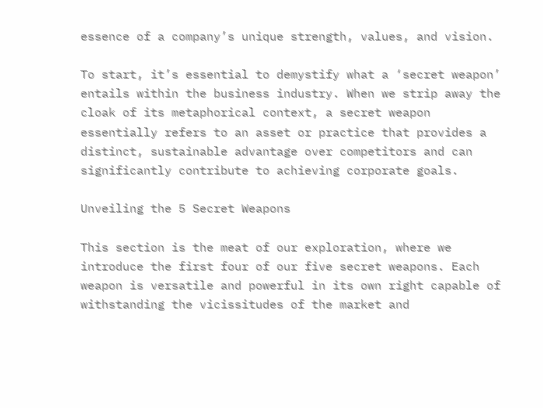essence of a company’s unique strength, values, and vision.

To start, it’s essential to demystify what a ‘secret weapon’ entails within the business industry. When we strip away the cloak of its metaphorical context, a secret weapon essentially refers to an asset or practice that provides a distinct, sustainable advantage over competitors and can significantly contribute to achieving corporate goals.

Unveiling the 5 Secret Weapons

This section is the meat of our exploration, where we introduce the first four of our five secret weapons. Each weapon is versatile and powerful in its own right capable of withstanding the vicissitudes of the market and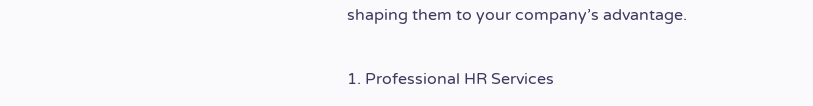shaping them to your company’s advantage.

1. Professional HR Services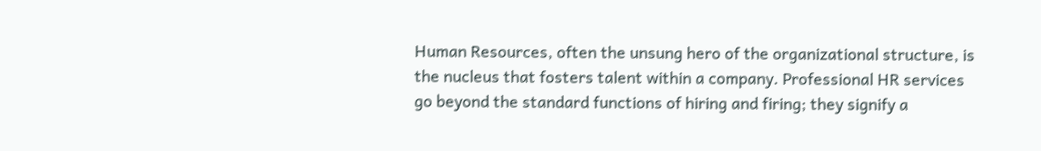Human Resources, often the unsung hero of the organizational structure, is the nucleus that fosters talent within a company. Professional HR services go beyond the standard functions of hiring and firing; they signify a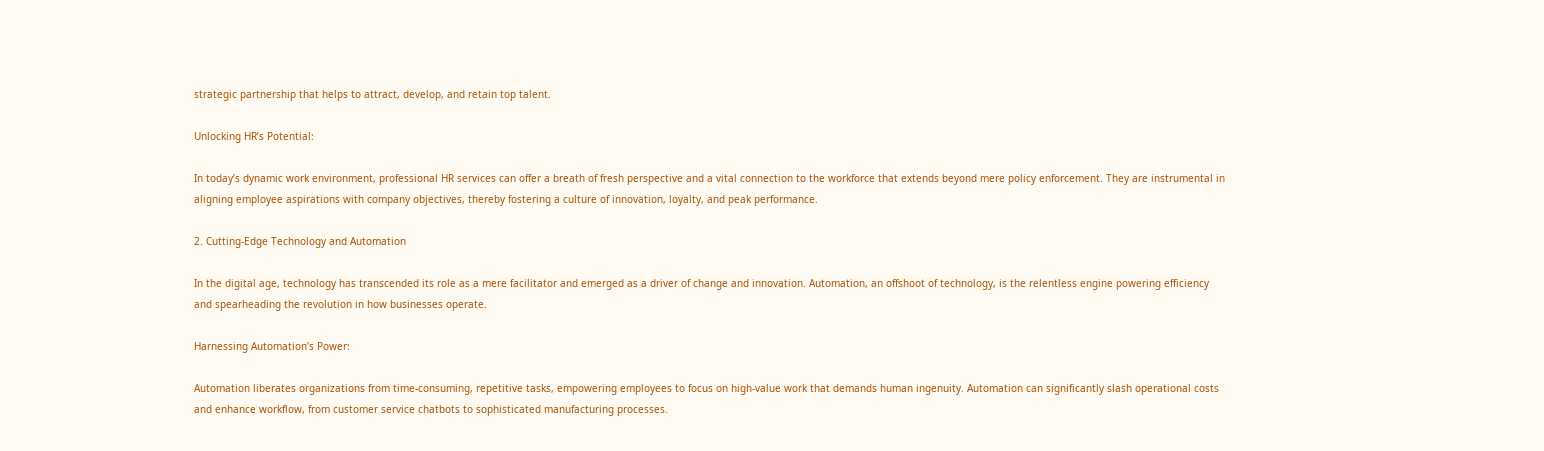strategic partnership that helps to attract, develop, and retain top talent.

Unlocking HR’s Potential:

In today’s dynamic work environment, professional HR services can offer a breath of fresh perspective and a vital connection to the workforce that extends beyond mere policy enforcement. They are instrumental in aligning employee aspirations with company objectives, thereby fostering a culture of innovation, loyalty, and peak performance.

2. Cutting-Edge Technology and Automation

In the digital age, technology has transcended its role as a mere facilitator and emerged as a driver of change and innovation. Automation, an offshoot of technology, is the relentless engine powering efficiency and spearheading the revolution in how businesses operate.

Harnessing Automation’s Power:

Automation liberates organizations from time-consuming, repetitive tasks, empowering employees to focus on high-value work that demands human ingenuity. Automation can significantly slash operational costs and enhance workflow, from customer service chatbots to sophisticated manufacturing processes.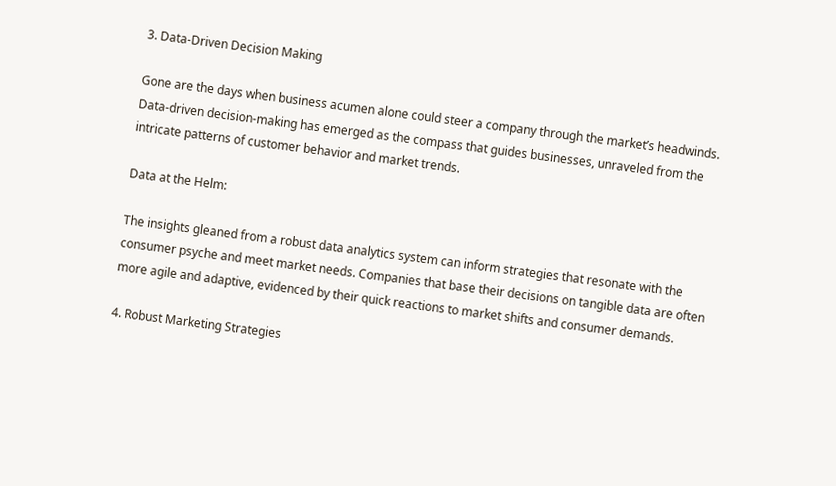3. Data-Driven Decision Making

Gone are the days when business acumen alone could steer a company through the market’s headwinds. Data-driven decision-making has emerged as the compass that guides businesses, unraveled from the intricate patterns of customer behavior and market trends.

Data at the Helm:

The insights gleaned from a robust data analytics system can inform strategies that resonate with the consumer psyche and meet market needs. Companies that base their decisions on tangible data are often more agile and adaptive, evidenced by their quick reactions to market shifts and consumer demands.

4. Robust Marketing Strategies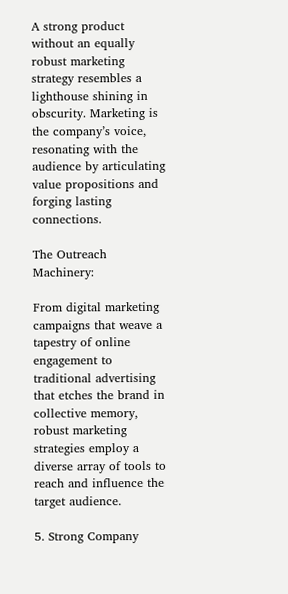A strong product without an equally robust marketing strategy resembles a lighthouse shining in obscurity. Marketing is the company’s voice, resonating with the audience by articulating value propositions and forging lasting connections.

The Outreach Machinery:

From digital marketing campaigns that weave a tapestry of online engagement to traditional advertising that etches the brand in collective memory, robust marketing strategies employ a diverse array of tools to reach and influence the target audience.

5. Strong Company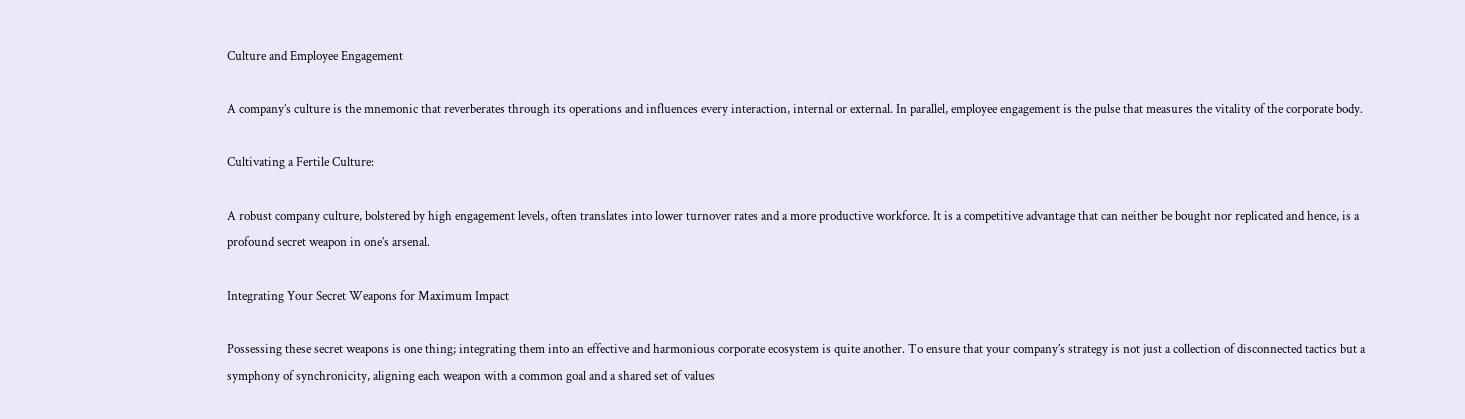Culture and Employee Engagement

A company’s culture is the mnemonic that reverberates through its operations and influences every interaction, internal or external. In parallel, employee engagement is the pulse that measures the vitality of the corporate body.

Cultivating a Fertile Culture:

A robust company culture, bolstered by high engagement levels, often translates into lower turnover rates and a more productive workforce. It is a competitive advantage that can neither be bought nor replicated and hence, is a profound secret weapon in one’s arsenal.

Integrating Your Secret Weapons for Maximum Impact

Possessing these secret weapons is one thing; integrating them into an effective and harmonious corporate ecosystem is quite another. To ensure that your company’s strategy is not just a collection of disconnected tactics but a symphony of synchronicity, aligning each weapon with a common goal and a shared set of values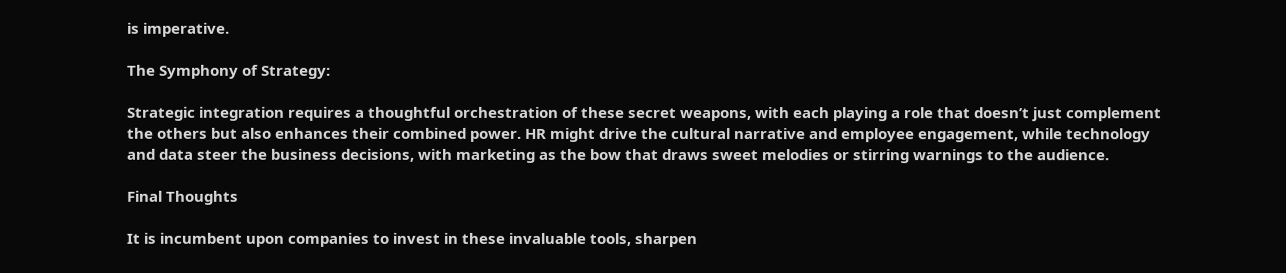is imperative.

The Symphony of Strategy:

Strategic integration requires a thoughtful orchestration of these secret weapons, with each playing a role that doesn’t just complement the others but also enhances their combined power. HR might drive the cultural narrative and employee engagement, while technology and data steer the business decisions, with marketing as the bow that draws sweet melodies or stirring warnings to the audience.

Final Thoughts

It is incumbent upon companies to invest in these invaluable tools, sharpen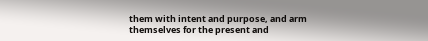them with intent and purpose, and arm themselves for the present and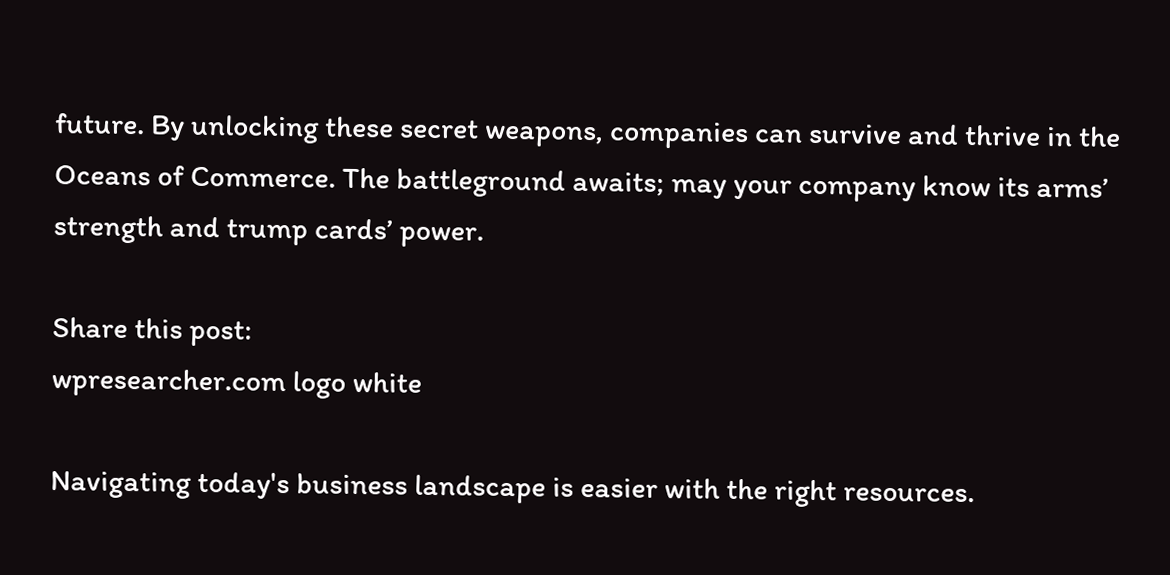future. By unlocking these secret weapons, companies can survive and thrive in the Oceans of Commerce. The battleground awaits; may your company know its arms’ strength and trump cards’ power.

Share this post:
wpresearcher.com logo white

Navigating today's business landscape is easier with the right resources.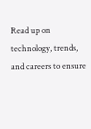Read up on technology, trends, and careers to ensure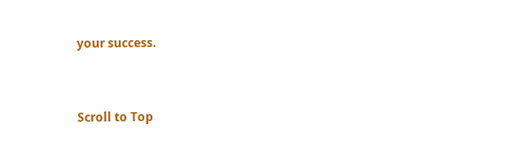your success.



Scroll to Top